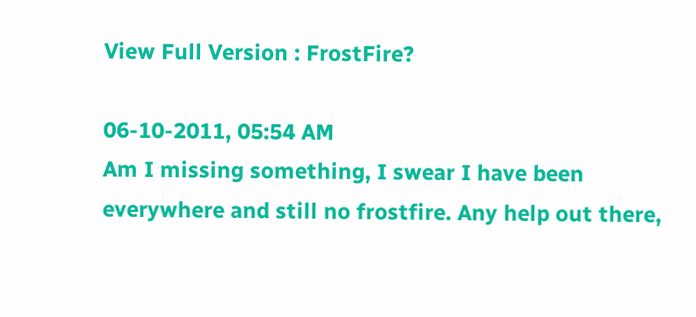View Full Version : FrostFire?

06-10-2011, 05:54 AM
Am I missing something, I swear I have been everywhere and still no frostfire. Any help out there,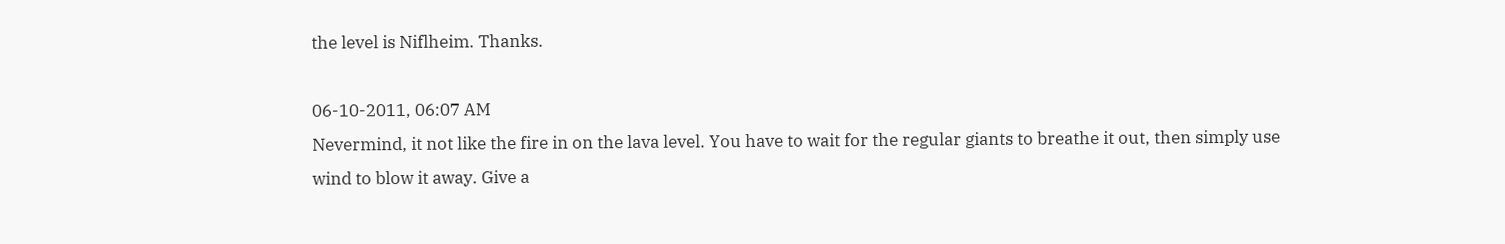the level is Niflheim. Thanks.

06-10-2011, 06:07 AM
Nevermind, it not like the fire in on the lava level. You have to wait for the regular giants to breathe it out, then simply use wind to blow it away. Give a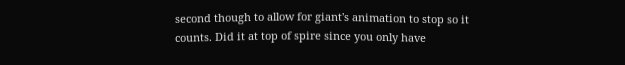second though to allow for giant's animation to stop so it counts. Did it at top of spire since you only have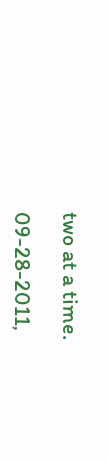two at a time.

09-28-2011,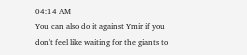04:14 AM
You can also do it against Ymir if you don't feel like waiting for the giants to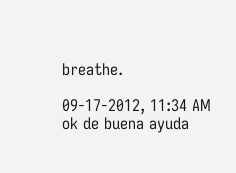breathe.

09-17-2012, 11:34 AM
ok de buena ayuda